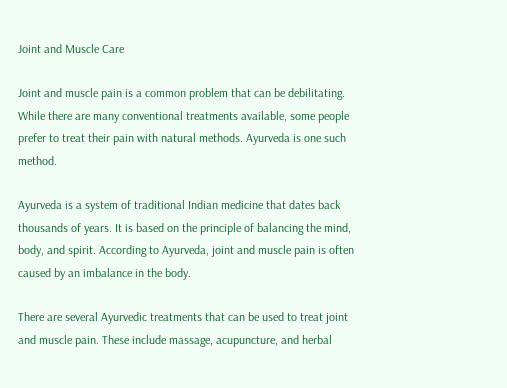Joint and Muscle Care

Joint and muscle pain is a common problem that can be debilitating. While there are many conventional treatments available, some people prefer to treat their pain with natural methods. Ayurveda is one such method.

Ayurveda is a system of traditional Indian medicine that dates back thousands of years. It is based on the principle of balancing the mind, body, and spirit. According to Ayurveda, joint and muscle pain is often caused by an imbalance in the body.

There are several Ayurvedic treatments that can be used to treat joint and muscle pain. These include massage, acupuncture, and herbal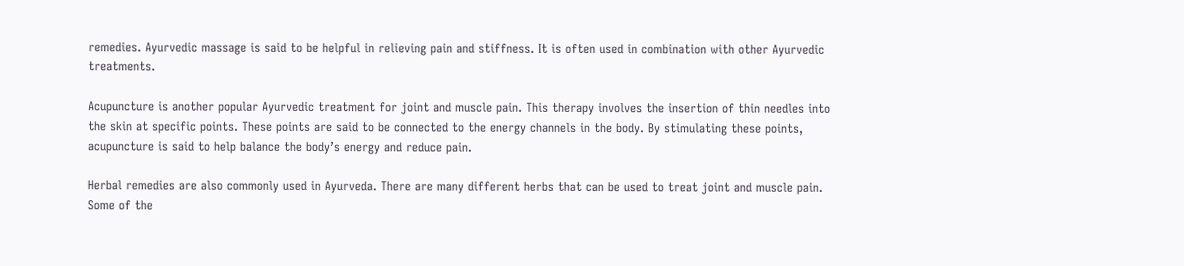remedies. Ayurvedic massage is said to be helpful in relieving pain and stiffness. It is often used in combination with other Ayurvedic treatments.

Acupuncture is another popular Ayurvedic treatment for joint and muscle pain. This therapy involves the insertion of thin needles into the skin at specific points. These points are said to be connected to the energy channels in the body. By stimulating these points, acupuncture is said to help balance the body’s energy and reduce pain.

Herbal remedies are also commonly used in Ayurveda. There are many different herbs that can be used to treat joint and muscle pain. Some of the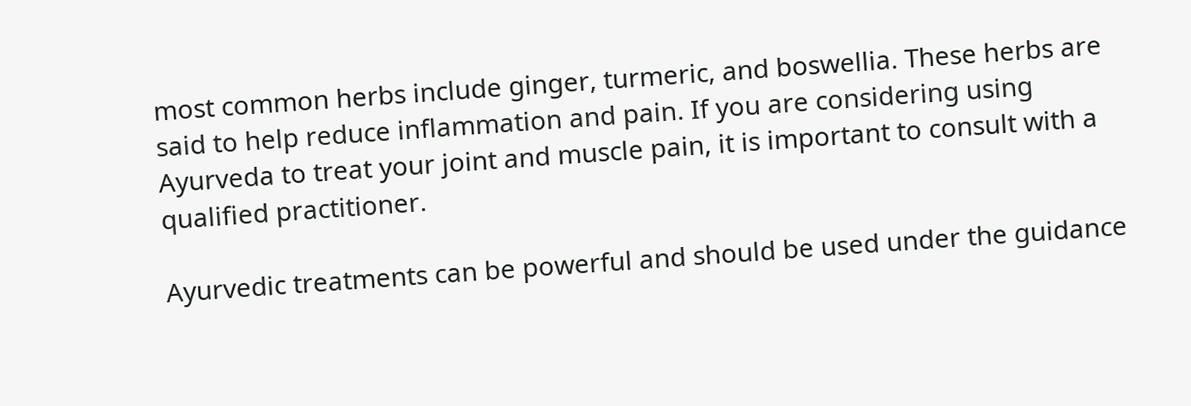most common herbs include ginger, turmeric, and boswellia. These herbs are said to help reduce inflammation and pain. If you are considering using Ayurveda to treat your joint and muscle pain, it is important to consult with a qualified practitioner.

Ayurvedic treatments can be powerful and should be used under the guidance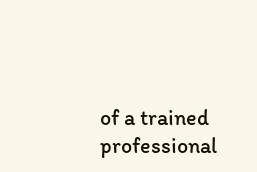of a trained professional